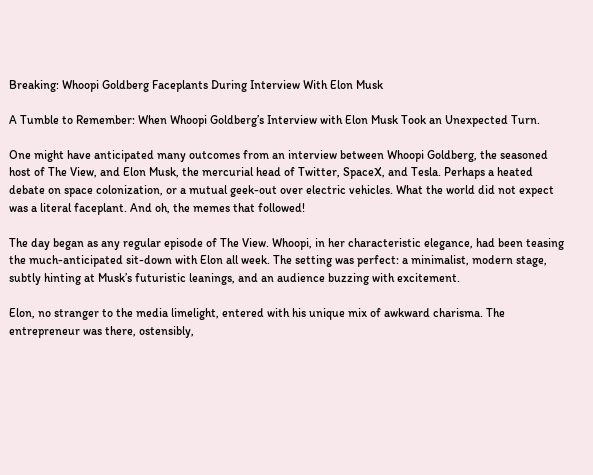Breaking: Whoopi Goldberg Faceplants During Interview With Elon Musk

A Tumble to Remember: When Whoopi Goldberg’s Interview with Elon Musk Took an Unexpected Turn.

One might have anticipated many outcomes from an interview between Whoopi Goldberg, the seasoned host of The View, and Elon Musk, the mercurial head of Twitter, SpaceX, and Tesla. Perhaps a heated debate on space colonization, or a mutual geek-out over electric vehicles. What the world did not expect was a literal faceplant. And oh, the memes that followed!

The day began as any regular episode of The View. Whoopi, in her characteristic elegance, had been teasing the much-anticipated sit-down with Elon all week. The setting was perfect: a minimalist, modern stage, subtly hinting at Musk’s futuristic leanings, and an audience buzzing with excitement.

Elon, no stranger to the media limelight, entered with his unique mix of awkward charisma. The entrepreneur was there, ostensibly,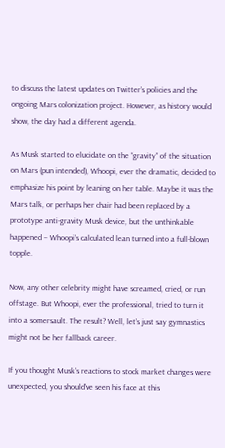to discuss the latest updates on Twitter’s policies and the ongoing Mars colonization project. However, as history would show, the day had a different agenda.

As Musk started to elucidate on the “gravity” of the situation on Mars (pun intended), Whoopi, ever the dramatic, decided to emphasize his point by leaning on her table. Maybe it was the Mars talk, or perhaps her chair had been replaced by a prototype anti-gravity Musk device, but the unthinkable happened – Whoopi’s calculated lean turned into a full-blown topple.

Now, any other celebrity might have screamed, cried, or run offstage. But Whoopi, ever the professional, tried to turn it into a somersault. The result? Well, let’s just say gymnastics might not be her fallback career.

If you thought Musk’s reactions to stock market changes were unexpected, you should’ve seen his face at this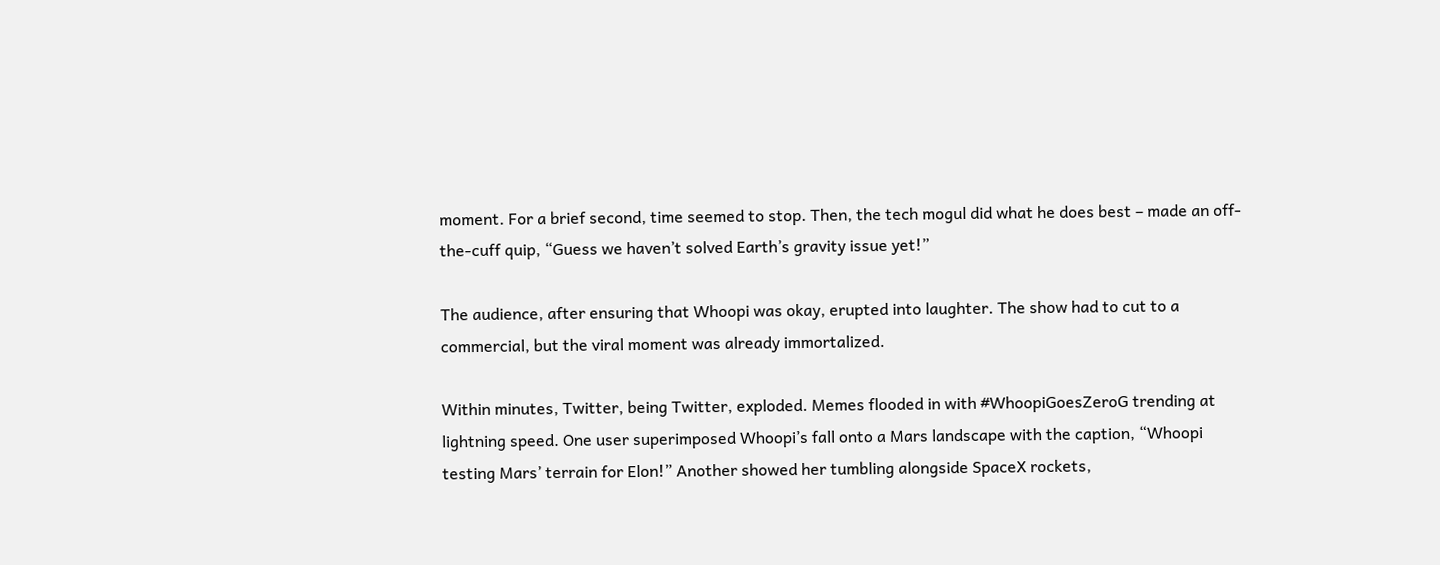moment. For a brief second, time seemed to stop. Then, the tech mogul did what he does best – made an off-the-cuff quip, “Guess we haven’t solved Earth’s gravity issue yet!”

The audience, after ensuring that Whoopi was okay, erupted into laughter. The show had to cut to a commercial, but the viral moment was already immortalized.

Within minutes, Twitter, being Twitter, exploded. Memes flooded in with #WhoopiGoesZeroG trending at lightning speed. One user superimposed Whoopi’s fall onto a Mars landscape with the caption, “Whoopi testing Mars’ terrain for Elon!” Another showed her tumbling alongside SpaceX rockets,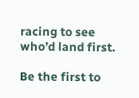racing to see who’d land first.

Be the first to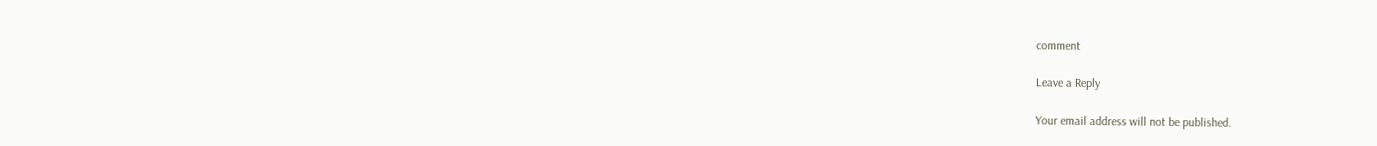comment

Leave a Reply

Your email address will not be published.